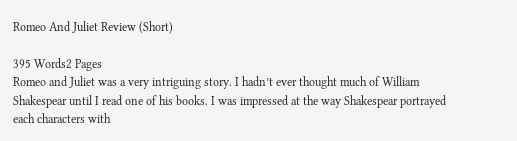Romeo And Juliet Review (Short)

395 Words2 Pages
Romeo and Juliet was a very intriguing story. I hadn’t ever thought much of William Shakespear until I read one of his books. I was impressed at the way Shakespear portrayed each characters with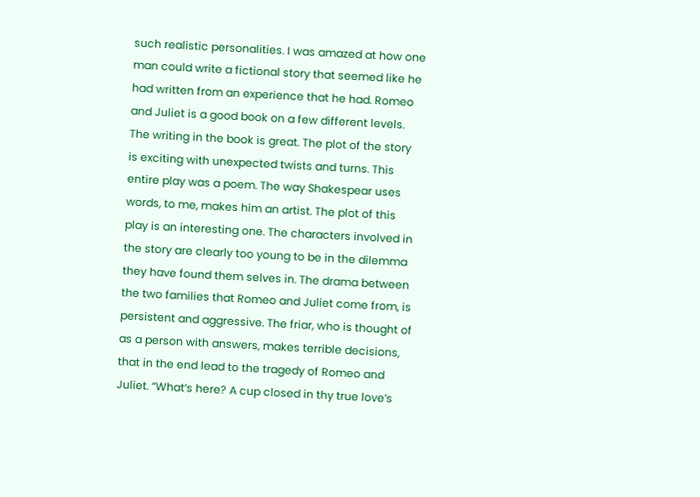such realistic personalities. I was amazed at how one man could write a fictional story that seemed like he had written from an experience that he had. Romeo and Juliet is a good book on a few different levels. The writing in the book is great. The plot of the story is exciting with unexpected twists and turns. This entire play was a poem. The way Shakespear uses words, to me, makes him an artist. The plot of this play is an interesting one. The characters involved in the story are clearly too young to be in the dilemma they have found them selves in. The drama between the two families that Romeo and Juliet come from, is persistent and aggressive. The friar, who is thought of as a person with answers, makes terrible decisions, that in the end lead to the tragedy of Romeo and Juliet. “What’s here? A cup closed in thy true love’s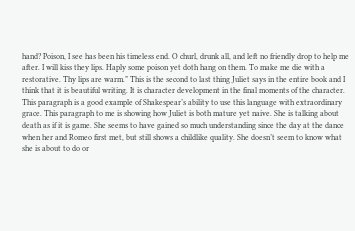hand? Poison, I see has been his timeless end. O churl, drunk all, and left no friendly drop to help me after. I will kiss they lips. Haply some poison yet doth hang on them. To make me die with a restorative. Thy lips are warm.” This is the second to last thing Juliet says in the entire book and I think that it is beautiful writing. It is character development in the final moments of the character. This paragraph is a good example of Shakespear’s ability to use this language with extraordinary grace. This paragraph to me is showing how Juliet is both mature yet naive. She is talking about death as if it is game. She seems to have gained so much understanding since the day at the dance when her and Romeo first met, but still shows a childlike quality. She doesn’t seem to know what she is about to do or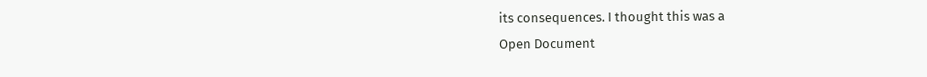its consequences. I thought this was a
Open Document